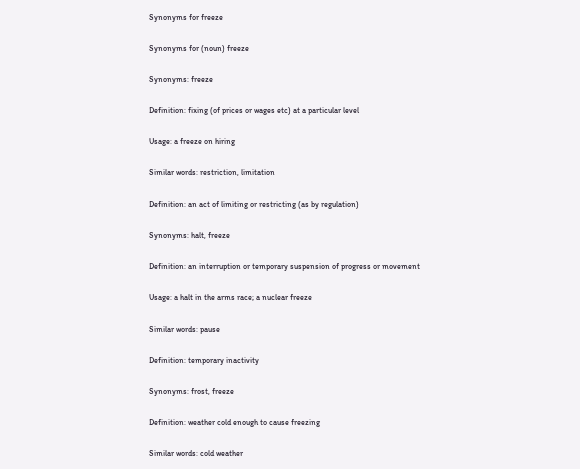Synonyms for freeze

Synonyms for (noun) freeze

Synonyms: freeze

Definition: fixing (of prices or wages etc) at a particular level

Usage: a freeze on hiring

Similar words: restriction, limitation

Definition: an act of limiting or restricting (as by regulation)

Synonyms: halt, freeze

Definition: an interruption or temporary suspension of progress or movement

Usage: a halt in the arms race; a nuclear freeze

Similar words: pause

Definition: temporary inactivity

Synonyms: frost, freeze

Definition: weather cold enough to cause freezing

Similar words: cold weather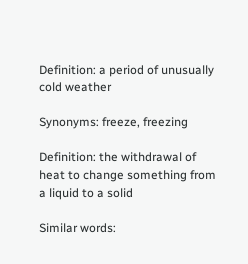Definition: a period of unusually cold weather

Synonyms: freeze, freezing

Definition: the withdrawal of heat to change something from a liquid to a solid

Similar words: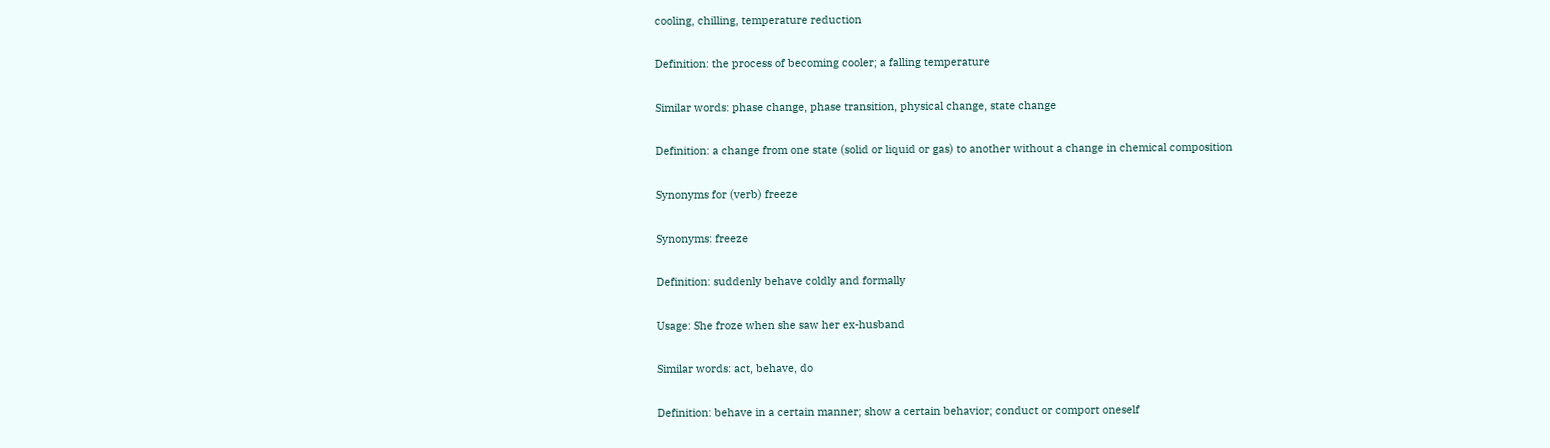cooling, chilling, temperature reduction

Definition: the process of becoming cooler; a falling temperature

Similar words: phase change, phase transition, physical change, state change

Definition: a change from one state (solid or liquid or gas) to another without a change in chemical composition

Synonyms for (verb) freeze

Synonyms: freeze

Definition: suddenly behave coldly and formally

Usage: She froze when she saw her ex-husband

Similar words: act, behave, do

Definition: behave in a certain manner; show a certain behavior; conduct or comport oneself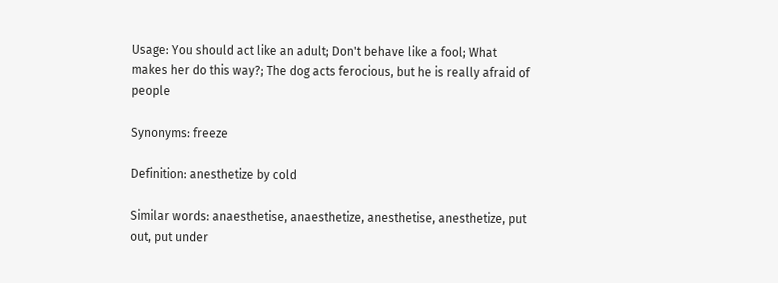Usage: You should act like an adult; Don't behave like a fool; What makes her do this way?; The dog acts ferocious, but he is really afraid of people

Synonyms: freeze

Definition: anesthetize by cold

Similar words: anaesthetise, anaesthetize, anesthetise, anesthetize, put out, put under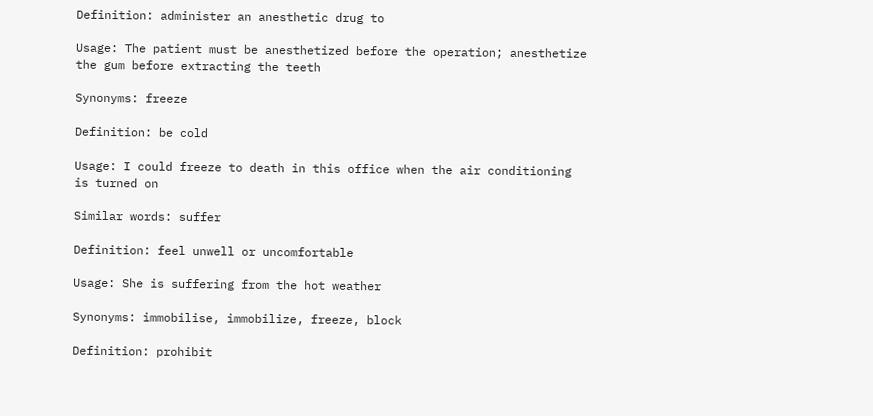Definition: administer an anesthetic drug to

Usage: The patient must be anesthetized before the operation; anesthetize the gum before extracting the teeth

Synonyms: freeze

Definition: be cold

Usage: I could freeze to death in this office when the air conditioning is turned on

Similar words: suffer

Definition: feel unwell or uncomfortable

Usage: She is suffering from the hot weather

Synonyms: immobilise, immobilize, freeze, block

Definition: prohibit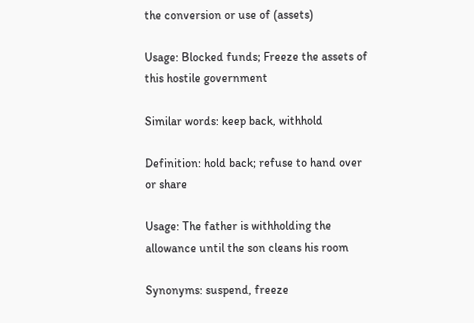the conversion or use of (assets)

Usage: Blocked funds; Freeze the assets of this hostile government

Similar words: keep back, withhold

Definition: hold back; refuse to hand over or share

Usage: The father is withholding the allowance until the son cleans his room

Synonyms: suspend, freeze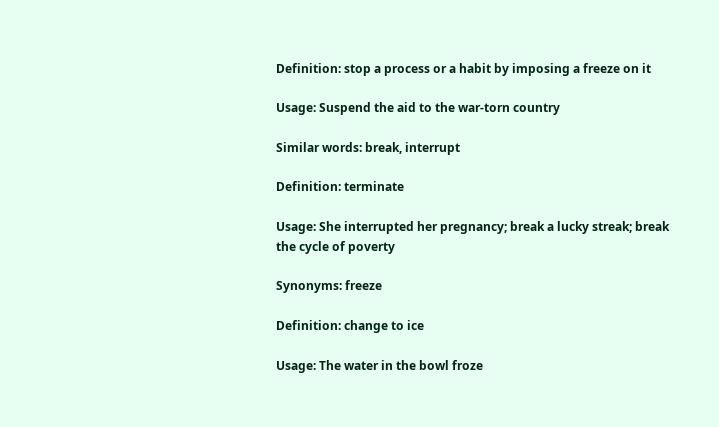Definition: stop a process or a habit by imposing a freeze on it

Usage: Suspend the aid to the war-torn country

Similar words: break, interrupt

Definition: terminate

Usage: She interrupted her pregnancy; break a lucky streak; break the cycle of poverty

Synonyms: freeze

Definition: change to ice

Usage: The water in the bowl froze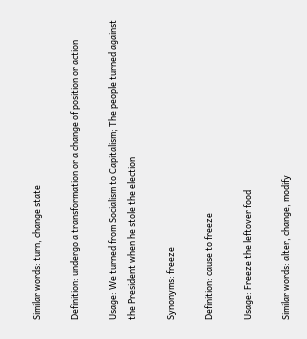Similar words: turn, change state

Definition: undergo a transformation or a change of position or action

Usage: We turned from Socialism to Capitalism; The people turned against the President when he stole the election

Synonyms: freeze

Definition: cause to freeze

Usage: Freeze the leftover food

Similar words: alter, change, modify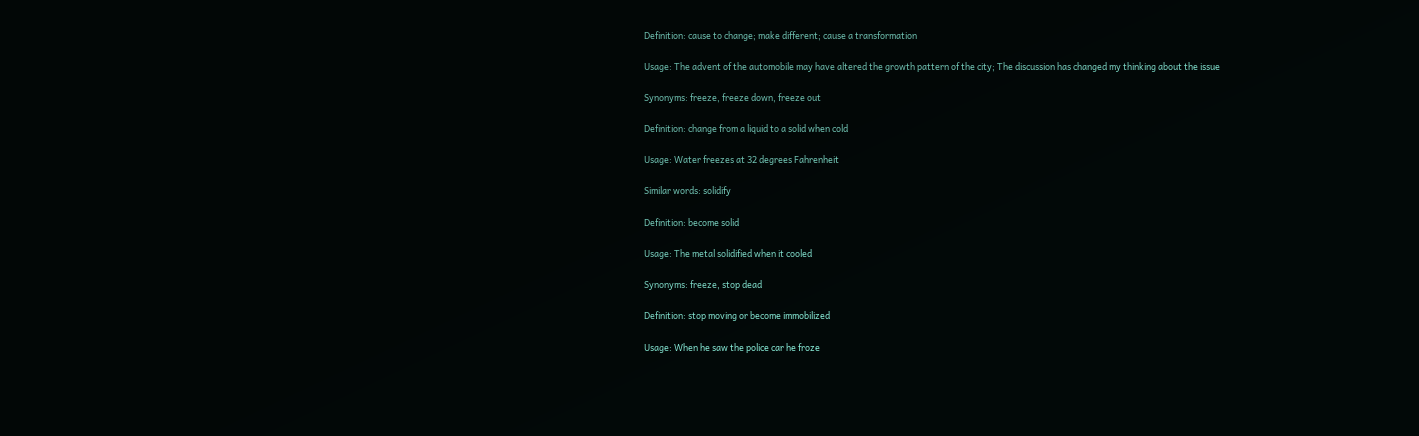Definition: cause to change; make different; cause a transformation

Usage: The advent of the automobile may have altered the growth pattern of the city; The discussion has changed my thinking about the issue

Synonyms: freeze, freeze down, freeze out

Definition: change from a liquid to a solid when cold

Usage: Water freezes at 32 degrees Fahrenheit

Similar words: solidify

Definition: become solid

Usage: The metal solidified when it cooled

Synonyms: freeze, stop dead

Definition: stop moving or become immobilized

Usage: When he saw the police car he froze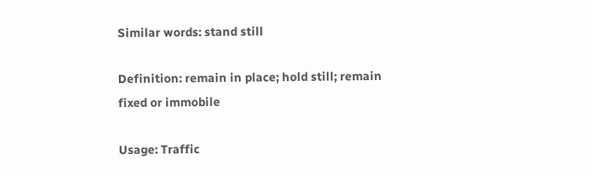Similar words: stand still

Definition: remain in place; hold still; remain fixed or immobile

Usage: Traffic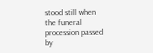stood still when the funeral procession passed by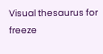Visual thesaurus for freeze